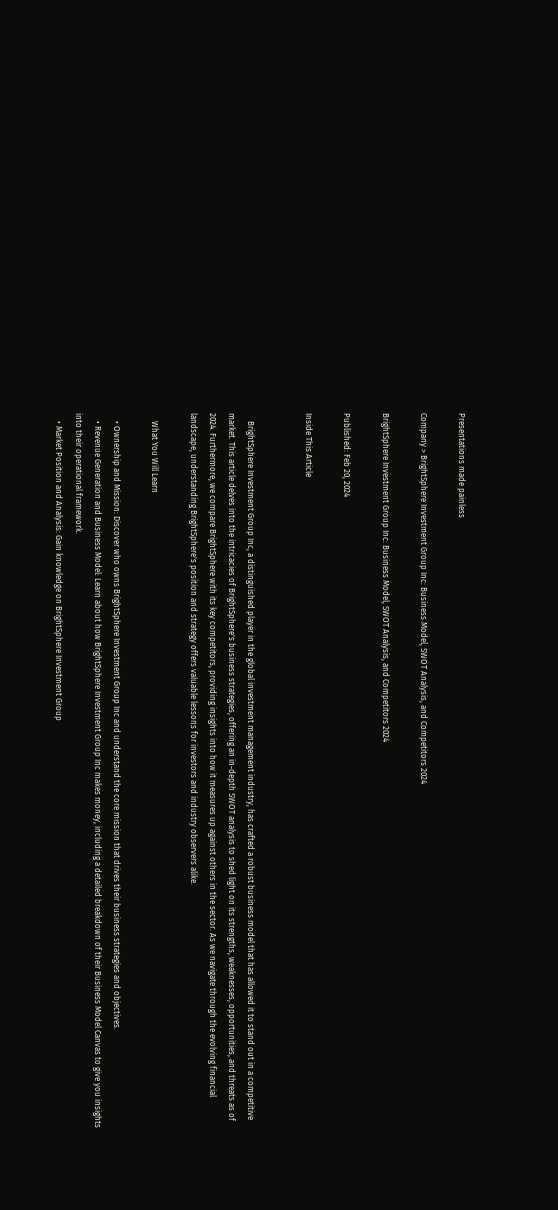Presentations made painless

Company > BrightSphere Investment Group Inc: Business Model, SWOT Analysis, and Competitors 2024

BrightSphere Investment Group Inc: Business Model, SWOT Analysis, and Competitors 2024

Published: Feb 20, 2024

Inside This Article


    BrightSphere Investment Group Inc, a distinguished player in the global investment management industry, has crafted a robust business model that has allowed it to stand out in a competitive market. This article delves into the intricacies of BrightSphere's business strategies, offering an in-depth SWOT analysis to shed light on its strengths, weaknesses, opportunities, and threats as of 2024. Furthermore, we compare BrightSphere with its key competitors, providing insights into how it measures up against others in the sector. As we navigate through the evolving financial landscape, understanding BrightSphere's position and strategy offers valuable lessons for investors and industry observers alike.

    What You Will Learn

    • Ownership and Mission: Discover who owns BrightSphere Investment Group Inc and understand the core mission that drives their business strategies and objectives.
    • Revenue Generation and Business Model: Learn about how BrightSphere Investment Group Inc makes money, including a detailed breakdown of their Business Model Canvas to give you insights into their operational framework.
    • Market Position and Analysis: Gain knowledge on BrightSphere Investment Group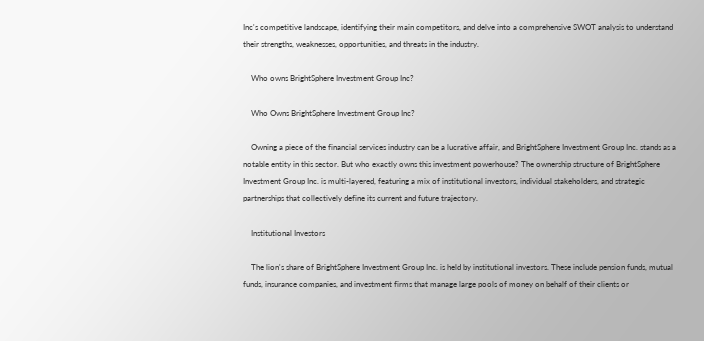Inc's competitive landscape, identifying their main competitors, and delve into a comprehensive SWOT analysis to understand their strengths, weaknesses, opportunities, and threats in the industry.

    Who owns BrightSphere Investment Group Inc?

    Who Owns BrightSphere Investment Group Inc?

    Owning a piece of the financial services industry can be a lucrative affair, and BrightSphere Investment Group Inc. stands as a notable entity in this sector. But who exactly owns this investment powerhouse? The ownership structure of BrightSphere Investment Group Inc. is multi-layered, featuring a mix of institutional investors, individual stakeholders, and strategic partnerships that collectively define its current and future trajectory.

    Institutional Investors

    The lion's share of BrightSphere Investment Group Inc. is held by institutional investors. These include pension funds, mutual funds, insurance companies, and investment firms that manage large pools of money on behalf of their clients or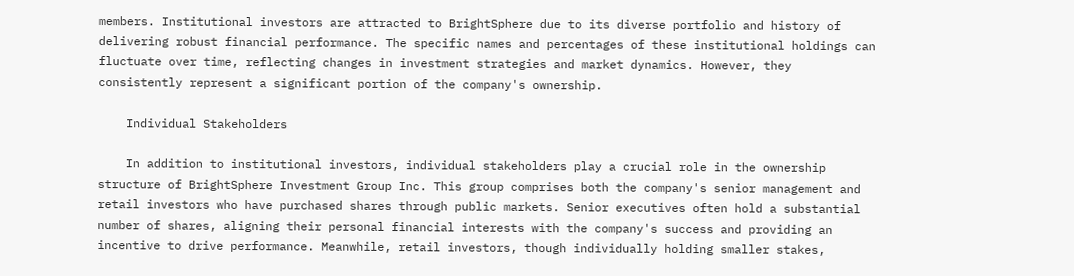members. Institutional investors are attracted to BrightSphere due to its diverse portfolio and history of delivering robust financial performance. The specific names and percentages of these institutional holdings can fluctuate over time, reflecting changes in investment strategies and market dynamics. However, they consistently represent a significant portion of the company's ownership.

    Individual Stakeholders

    In addition to institutional investors, individual stakeholders play a crucial role in the ownership structure of BrightSphere Investment Group Inc. This group comprises both the company's senior management and retail investors who have purchased shares through public markets. Senior executives often hold a substantial number of shares, aligning their personal financial interests with the company's success and providing an incentive to drive performance. Meanwhile, retail investors, though individually holding smaller stakes,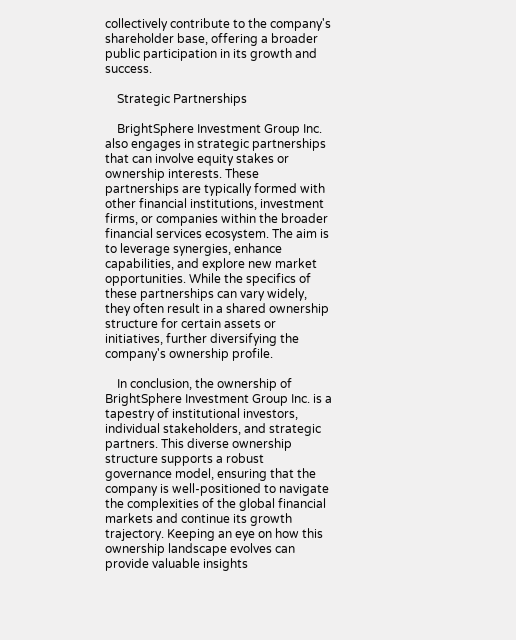collectively contribute to the company's shareholder base, offering a broader public participation in its growth and success.

    Strategic Partnerships

    BrightSphere Investment Group Inc. also engages in strategic partnerships that can involve equity stakes or ownership interests. These partnerships are typically formed with other financial institutions, investment firms, or companies within the broader financial services ecosystem. The aim is to leverage synergies, enhance capabilities, and explore new market opportunities. While the specifics of these partnerships can vary widely, they often result in a shared ownership structure for certain assets or initiatives, further diversifying the company's ownership profile.

    In conclusion, the ownership of BrightSphere Investment Group Inc. is a tapestry of institutional investors, individual stakeholders, and strategic partners. This diverse ownership structure supports a robust governance model, ensuring that the company is well-positioned to navigate the complexities of the global financial markets and continue its growth trajectory. Keeping an eye on how this ownership landscape evolves can provide valuable insights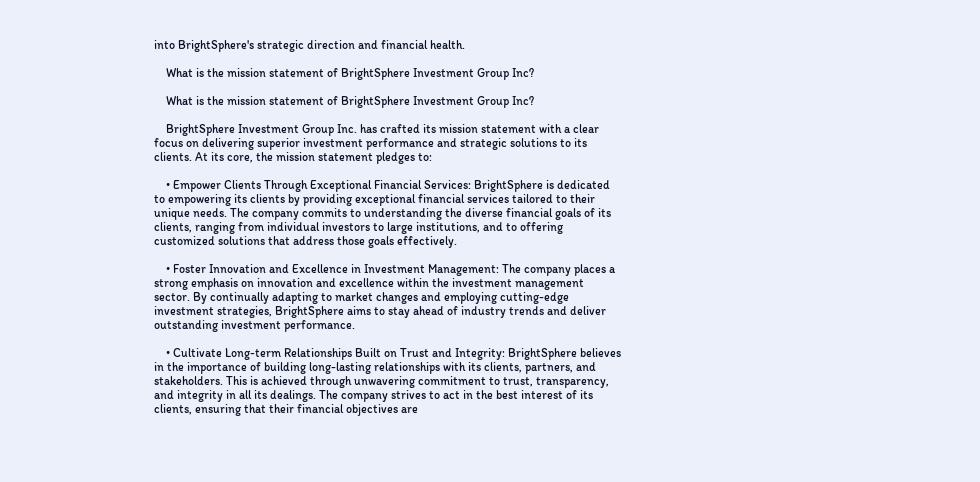into BrightSphere's strategic direction and financial health.

    What is the mission statement of BrightSphere Investment Group Inc?

    What is the mission statement of BrightSphere Investment Group Inc?

    BrightSphere Investment Group Inc. has crafted its mission statement with a clear focus on delivering superior investment performance and strategic solutions to its clients. At its core, the mission statement pledges to:

    • Empower Clients Through Exceptional Financial Services: BrightSphere is dedicated to empowering its clients by providing exceptional financial services tailored to their unique needs. The company commits to understanding the diverse financial goals of its clients, ranging from individual investors to large institutions, and to offering customized solutions that address those goals effectively.

    • Foster Innovation and Excellence in Investment Management: The company places a strong emphasis on innovation and excellence within the investment management sector. By continually adapting to market changes and employing cutting-edge investment strategies, BrightSphere aims to stay ahead of industry trends and deliver outstanding investment performance.

    • Cultivate Long-term Relationships Built on Trust and Integrity: BrightSphere believes in the importance of building long-lasting relationships with its clients, partners, and stakeholders. This is achieved through unwavering commitment to trust, transparency, and integrity in all its dealings. The company strives to act in the best interest of its clients, ensuring that their financial objectives are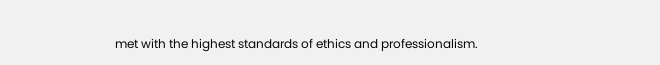met with the highest standards of ethics and professionalism.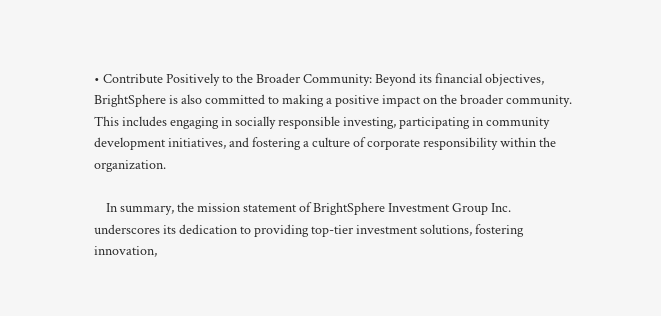• Contribute Positively to the Broader Community: Beyond its financial objectives, BrightSphere is also committed to making a positive impact on the broader community. This includes engaging in socially responsible investing, participating in community development initiatives, and fostering a culture of corporate responsibility within the organization.

    In summary, the mission statement of BrightSphere Investment Group Inc. underscores its dedication to providing top-tier investment solutions, fostering innovation,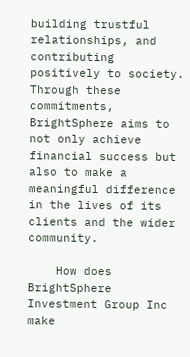building trustful relationships, and contributing positively to society. Through these commitments, BrightSphere aims to not only achieve financial success but also to make a meaningful difference in the lives of its clients and the wider community.

    How does BrightSphere Investment Group Inc make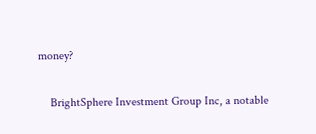money?

    BrightSphere Investment Group Inc, a notable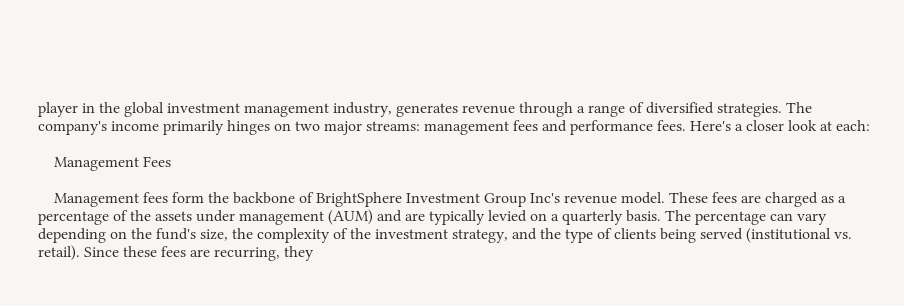player in the global investment management industry, generates revenue through a range of diversified strategies. The company's income primarily hinges on two major streams: management fees and performance fees. Here's a closer look at each:

    Management Fees

    Management fees form the backbone of BrightSphere Investment Group Inc's revenue model. These fees are charged as a percentage of the assets under management (AUM) and are typically levied on a quarterly basis. The percentage can vary depending on the fund's size, the complexity of the investment strategy, and the type of clients being served (institutional vs. retail). Since these fees are recurring, they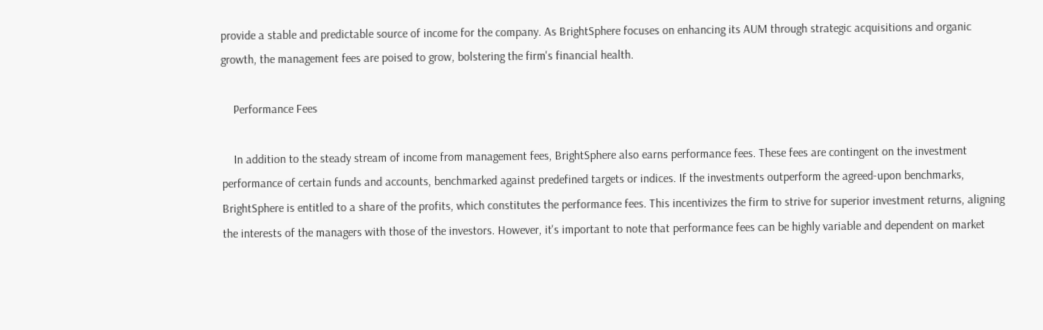provide a stable and predictable source of income for the company. As BrightSphere focuses on enhancing its AUM through strategic acquisitions and organic growth, the management fees are poised to grow, bolstering the firm's financial health.

    Performance Fees

    In addition to the steady stream of income from management fees, BrightSphere also earns performance fees. These fees are contingent on the investment performance of certain funds and accounts, benchmarked against predefined targets or indices. If the investments outperform the agreed-upon benchmarks, BrightSphere is entitled to a share of the profits, which constitutes the performance fees. This incentivizes the firm to strive for superior investment returns, aligning the interests of the managers with those of the investors. However, it's important to note that performance fees can be highly variable and dependent on market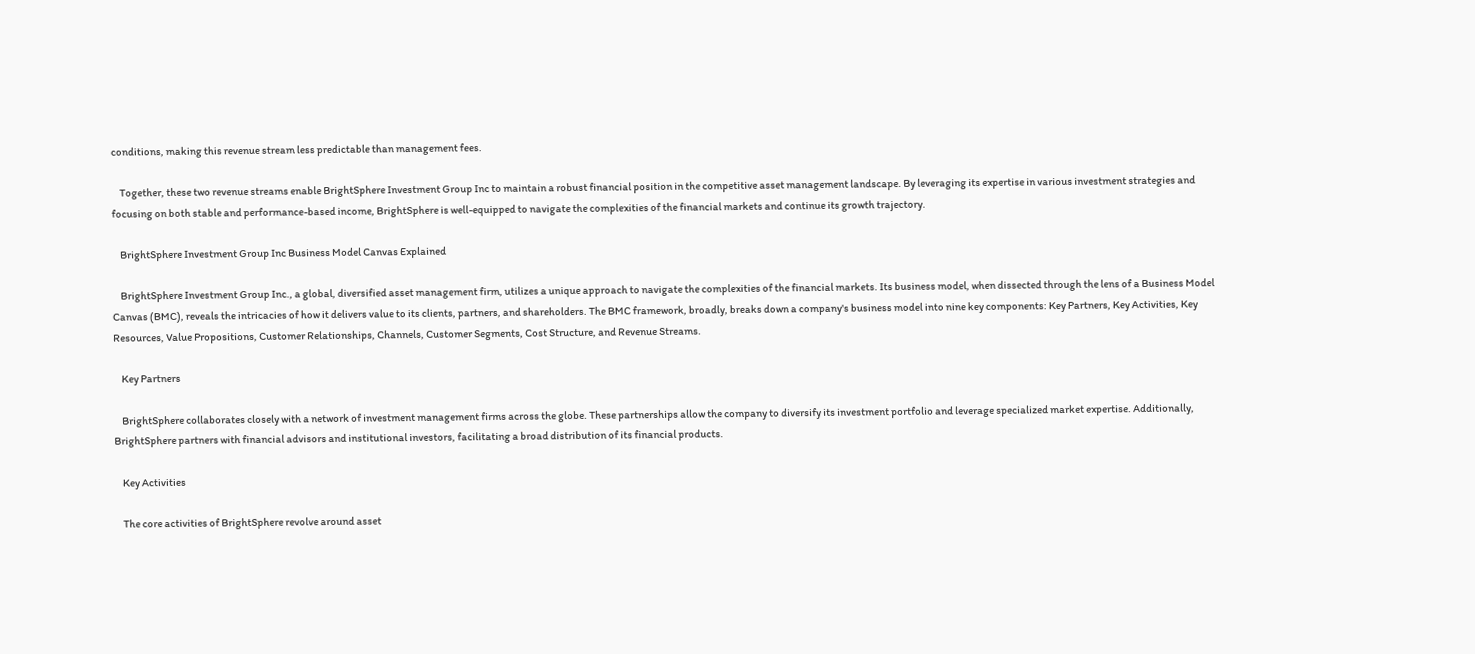conditions, making this revenue stream less predictable than management fees.

    Together, these two revenue streams enable BrightSphere Investment Group Inc to maintain a robust financial position in the competitive asset management landscape. By leveraging its expertise in various investment strategies and focusing on both stable and performance-based income, BrightSphere is well-equipped to navigate the complexities of the financial markets and continue its growth trajectory.

    BrightSphere Investment Group Inc Business Model Canvas Explained

    BrightSphere Investment Group Inc., a global, diversified asset management firm, utilizes a unique approach to navigate the complexities of the financial markets. Its business model, when dissected through the lens of a Business Model Canvas (BMC), reveals the intricacies of how it delivers value to its clients, partners, and shareholders. The BMC framework, broadly, breaks down a company's business model into nine key components: Key Partners, Key Activities, Key Resources, Value Propositions, Customer Relationships, Channels, Customer Segments, Cost Structure, and Revenue Streams.

    Key Partners

    BrightSphere collaborates closely with a network of investment management firms across the globe. These partnerships allow the company to diversify its investment portfolio and leverage specialized market expertise. Additionally, BrightSphere partners with financial advisors and institutional investors, facilitating a broad distribution of its financial products.

    Key Activities

    The core activities of BrightSphere revolve around asset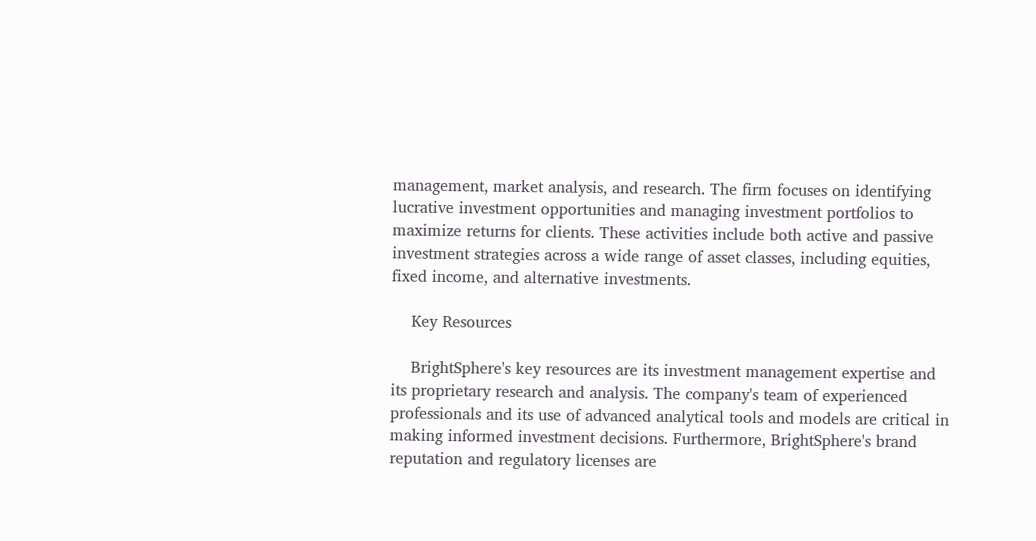management, market analysis, and research. The firm focuses on identifying lucrative investment opportunities and managing investment portfolios to maximize returns for clients. These activities include both active and passive investment strategies across a wide range of asset classes, including equities, fixed income, and alternative investments.

    Key Resources

    BrightSphere's key resources are its investment management expertise and its proprietary research and analysis. The company's team of experienced professionals and its use of advanced analytical tools and models are critical in making informed investment decisions. Furthermore, BrightSphere's brand reputation and regulatory licenses are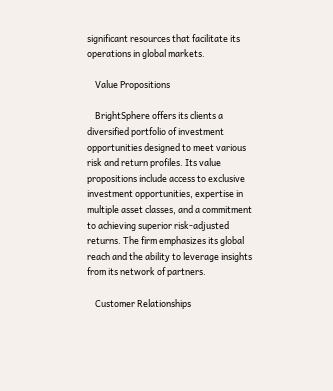significant resources that facilitate its operations in global markets.

    Value Propositions

    BrightSphere offers its clients a diversified portfolio of investment opportunities designed to meet various risk and return profiles. Its value propositions include access to exclusive investment opportunities, expertise in multiple asset classes, and a commitment to achieving superior risk-adjusted returns. The firm emphasizes its global reach and the ability to leverage insights from its network of partners.

    Customer Relationships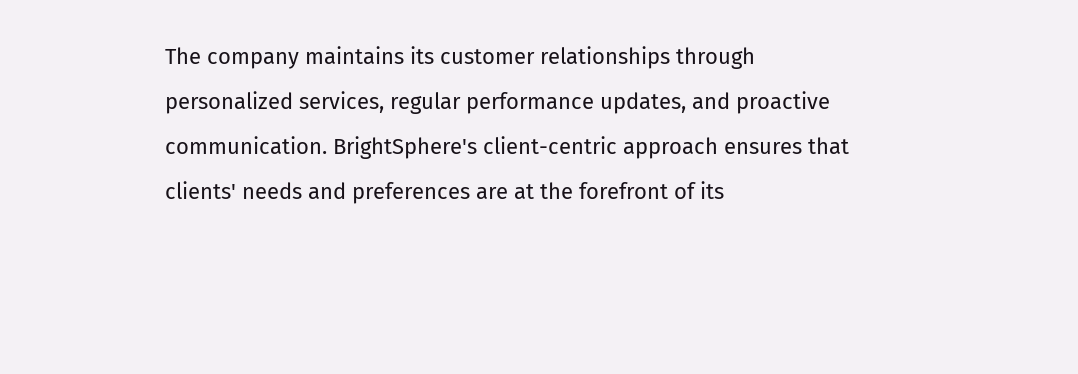The company maintains its customer relationships through personalized services, regular performance updates, and proactive communication. BrightSphere's client-centric approach ensures that clients' needs and preferences are at the forefront of its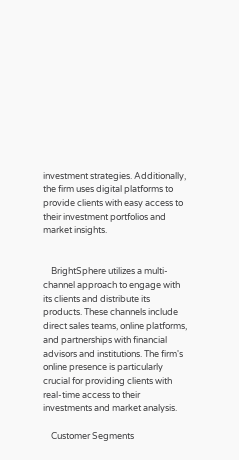investment strategies. Additionally, the firm uses digital platforms to provide clients with easy access to their investment portfolios and market insights.


    BrightSphere utilizes a multi-channel approach to engage with its clients and distribute its products. These channels include direct sales teams, online platforms, and partnerships with financial advisors and institutions. The firm's online presence is particularly crucial for providing clients with real-time access to their investments and market analysis.

    Customer Segments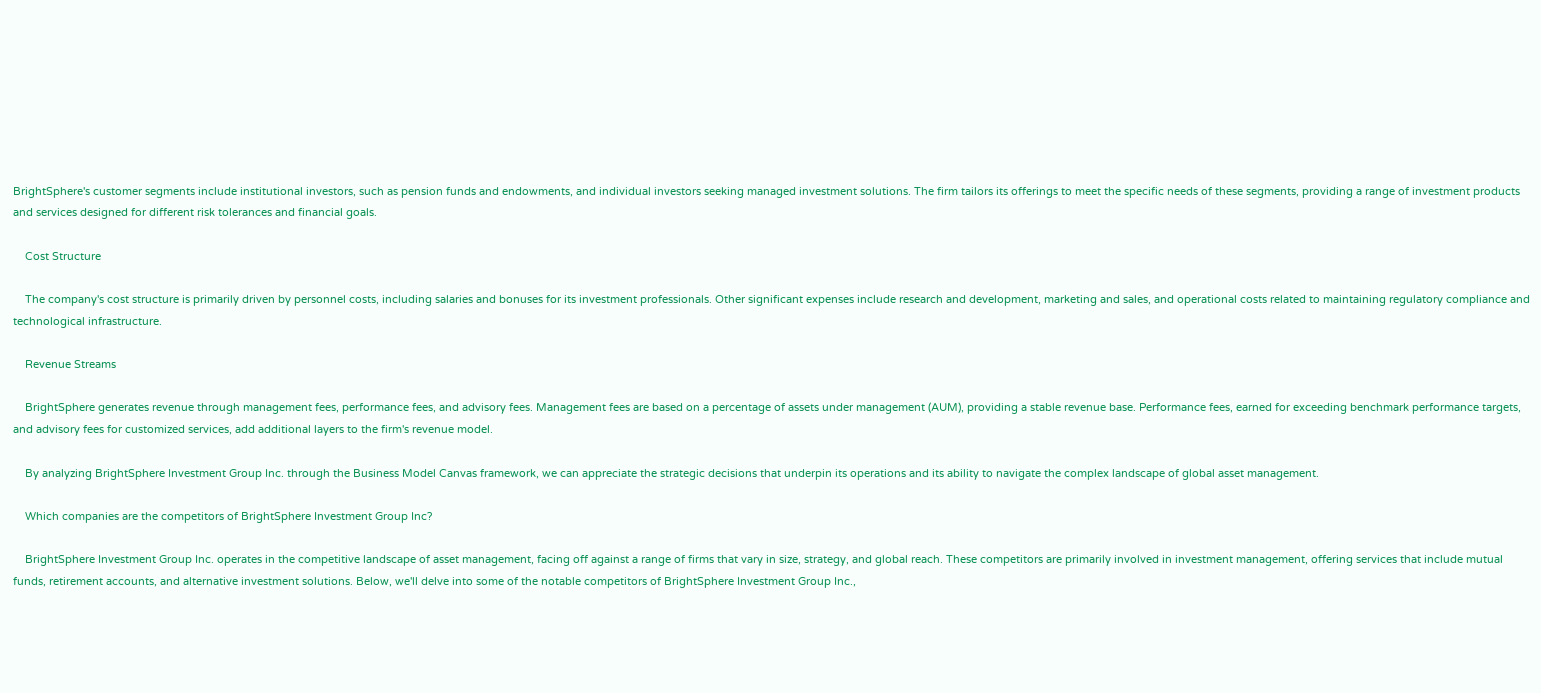BrightSphere's customer segments include institutional investors, such as pension funds and endowments, and individual investors seeking managed investment solutions. The firm tailors its offerings to meet the specific needs of these segments, providing a range of investment products and services designed for different risk tolerances and financial goals.

    Cost Structure

    The company's cost structure is primarily driven by personnel costs, including salaries and bonuses for its investment professionals. Other significant expenses include research and development, marketing and sales, and operational costs related to maintaining regulatory compliance and technological infrastructure.

    Revenue Streams

    BrightSphere generates revenue through management fees, performance fees, and advisory fees. Management fees are based on a percentage of assets under management (AUM), providing a stable revenue base. Performance fees, earned for exceeding benchmark performance targets, and advisory fees for customized services, add additional layers to the firm's revenue model.

    By analyzing BrightSphere Investment Group Inc. through the Business Model Canvas framework, we can appreciate the strategic decisions that underpin its operations and its ability to navigate the complex landscape of global asset management.

    Which companies are the competitors of BrightSphere Investment Group Inc?

    BrightSphere Investment Group Inc. operates in the competitive landscape of asset management, facing off against a range of firms that vary in size, strategy, and global reach. These competitors are primarily involved in investment management, offering services that include mutual funds, retirement accounts, and alternative investment solutions. Below, we'll delve into some of the notable competitors of BrightSphere Investment Group Inc.,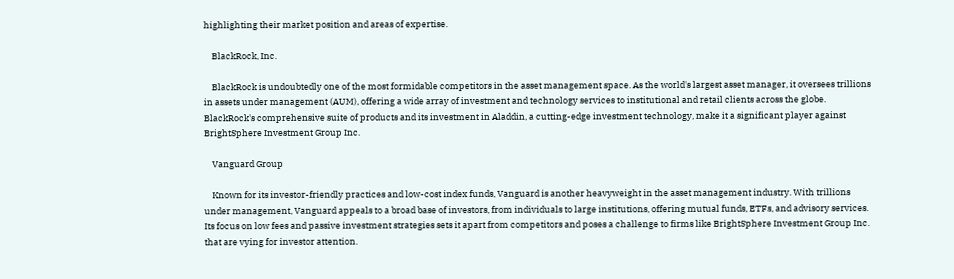highlighting their market position and areas of expertise.

    BlackRock, Inc.

    BlackRock is undoubtedly one of the most formidable competitors in the asset management space. As the world's largest asset manager, it oversees trillions in assets under management (AUM), offering a wide array of investment and technology services to institutional and retail clients across the globe. BlackRock's comprehensive suite of products and its investment in Aladdin, a cutting-edge investment technology, make it a significant player against BrightSphere Investment Group Inc.

    Vanguard Group

    Known for its investor-friendly practices and low-cost index funds, Vanguard is another heavyweight in the asset management industry. With trillions under management, Vanguard appeals to a broad base of investors, from individuals to large institutions, offering mutual funds, ETFs, and advisory services. Its focus on low fees and passive investment strategies sets it apart from competitors and poses a challenge to firms like BrightSphere Investment Group Inc. that are vying for investor attention.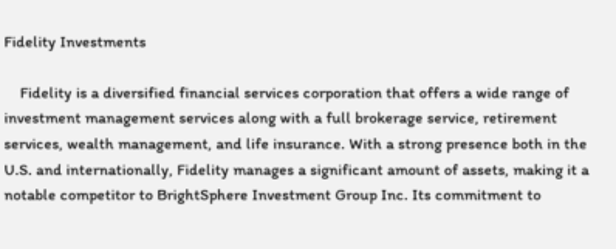Fidelity Investments

    Fidelity is a diversified financial services corporation that offers a wide range of investment management services along with a full brokerage service, retirement services, wealth management, and life insurance. With a strong presence both in the U.S. and internationally, Fidelity manages a significant amount of assets, making it a notable competitor to BrightSphere Investment Group Inc. Its commitment to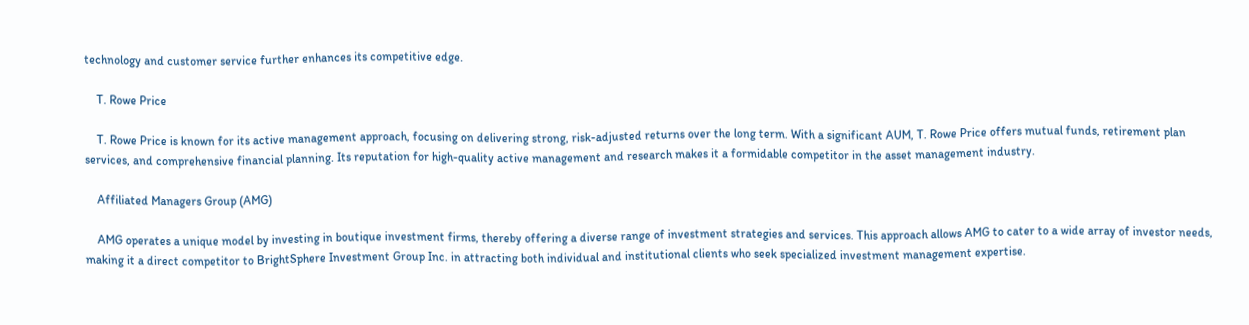technology and customer service further enhances its competitive edge.

    T. Rowe Price

    T. Rowe Price is known for its active management approach, focusing on delivering strong, risk-adjusted returns over the long term. With a significant AUM, T. Rowe Price offers mutual funds, retirement plan services, and comprehensive financial planning. Its reputation for high-quality active management and research makes it a formidable competitor in the asset management industry.

    Affiliated Managers Group (AMG)

    AMG operates a unique model by investing in boutique investment firms, thereby offering a diverse range of investment strategies and services. This approach allows AMG to cater to a wide array of investor needs, making it a direct competitor to BrightSphere Investment Group Inc. in attracting both individual and institutional clients who seek specialized investment management expertise.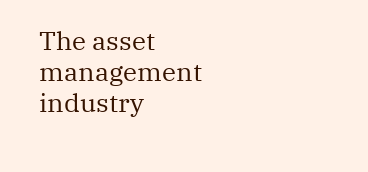The asset management industry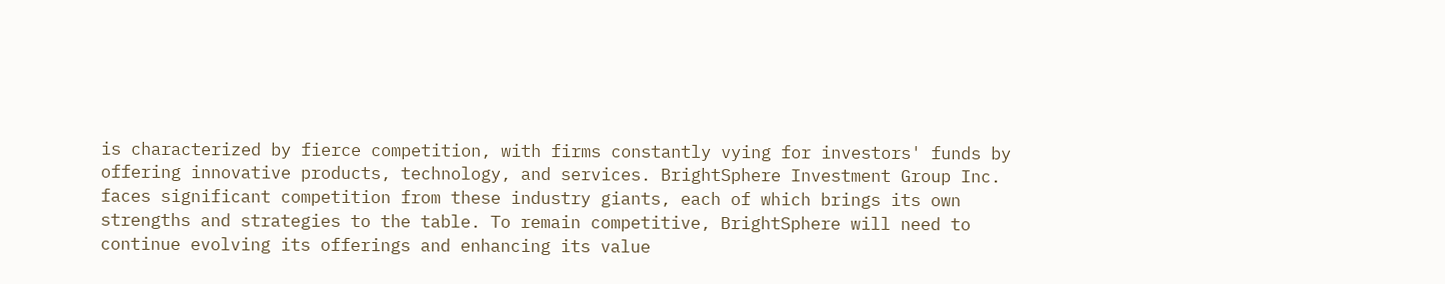is characterized by fierce competition, with firms constantly vying for investors' funds by offering innovative products, technology, and services. BrightSphere Investment Group Inc. faces significant competition from these industry giants, each of which brings its own strengths and strategies to the table. To remain competitive, BrightSphere will need to continue evolving its offerings and enhancing its value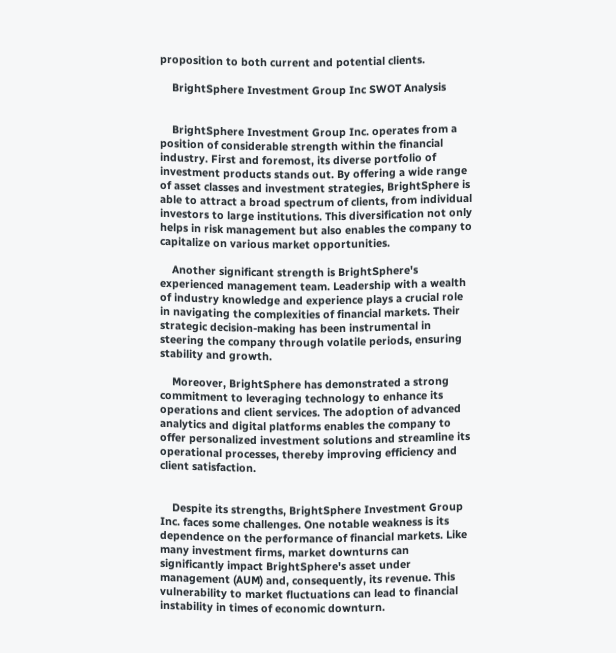proposition to both current and potential clients.

    BrightSphere Investment Group Inc SWOT Analysis


    BrightSphere Investment Group Inc. operates from a position of considerable strength within the financial industry. First and foremost, its diverse portfolio of investment products stands out. By offering a wide range of asset classes and investment strategies, BrightSphere is able to attract a broad spectrum of clients, from individual investors to large institutions. This diversification not only helps in risk management but also enables the company to capitalize on various market opportunities.

    Another significant strength is BrightSphere's experienced management team. Leadership with a wealth of industry knowledge and experience plays a crucial role in navigating the complexities of financial markets. Their strategic decision-making has been instrumental in steering the company through volatile periods, ensuring stability and growth.

    Moreover, BrightSphere has demonstrated a strong commitment to leveraging technology to enhance its operations and client services. The adoption of advanced analytics and digital platforms enables the company to offer personalized investment solutions and streamline its operational processes, thereby improving efficiency and client satisfaction.


    Despite its strengths, BrightSphere Investment Group Inc. faces some challenges. One notable weakness is its dependence on the performance of financial markets. Like many investment firms, market downturns can significantly impact BrightSphere's asset under management (AUM) and, consequently, its revenue. This vulnerability to market fluctuations can lead to financial instability in times of economic downturn.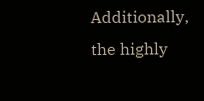Additionally, the highly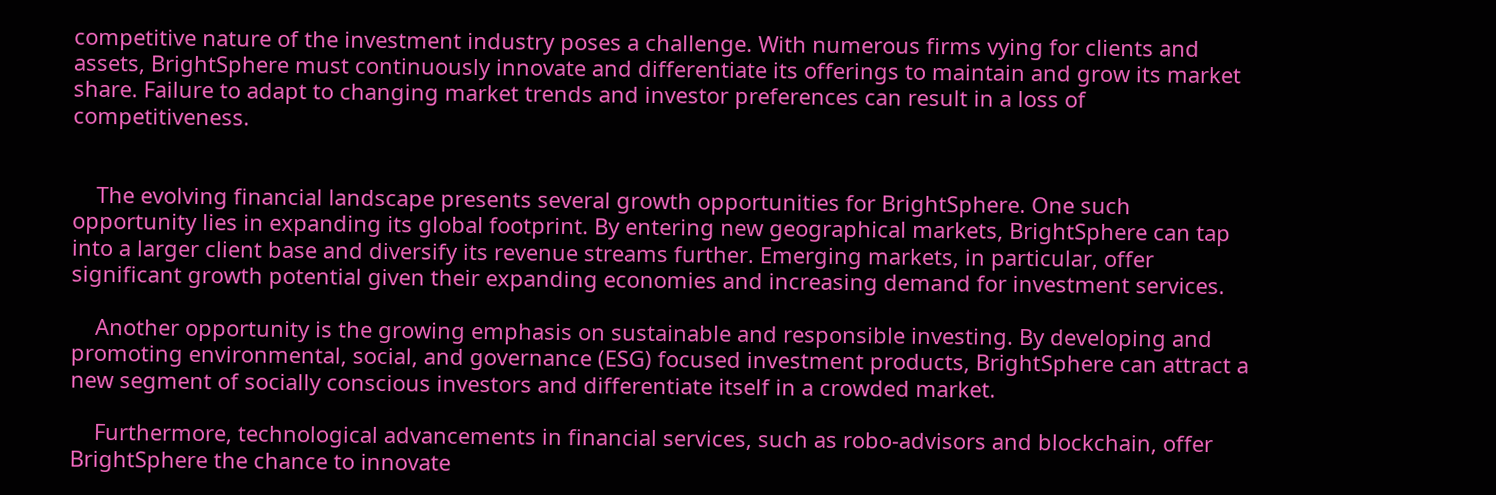competitive nature of the investment industry poses a challenge. With numerous firms vying for clients and assets, BrightSphere must continuously innovate and differentiate its offerings to maintain and grow its market share. Failure to adapt to changing market trends and investor preferences can result in a loss of competitiveness.


    The evolving financial landscape presents several growth opportunities for BrightSphere. One such opportunity lies in expanding its global footprint. By entering new geographical markets, BrightSphere can tap into a larger client base and diversify its revenue streams further. Emerging markets, in particular, offer significant growth potential given their expanding economies and increasing demand for investment services.

    Another opportunity is the growing emphasis on sustainable and responsible investing. By developing and promoting environmental, social, and governance (ESG) focused investment products, BrightSphere can attract a new segment of socially conscious investors and differentiate itself in a crowded market.

    Furthermore, technological advancements in financial services, such as robo-advisors and blockchain, offer BrightSphere the chance to innovate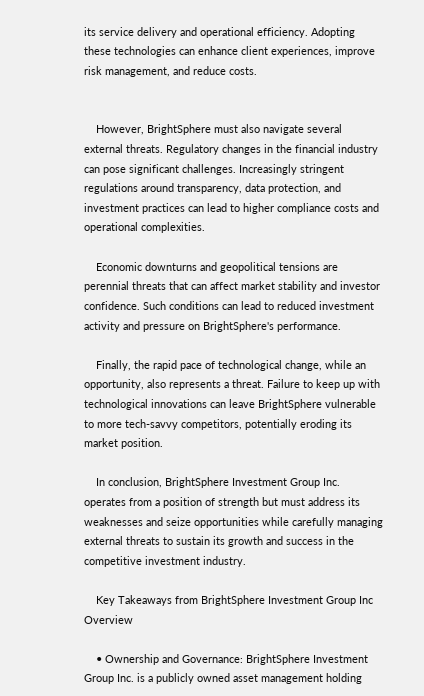its service delivery and operational efficiency. Adopting these technologies can enhance client experiences, improve risk management, and reduce costs.


    However, BrightSphere must also navigate several external threats. Regulatory changes in the financial industry can pose significant challenges. Increasingly stringent regulations around transparency, data protection, and investment practices can lead to higher compliance costs and operational complexities.

    Economic downturns and geopolitical tensions are perennial threats that can affect market stability and investor confidence. Such conditions can lead to reduced investment activity and pressure on BrightSphere's performance.

    Finally, the rapid pace of technological change, while an opportunity, also represents a threat. Failure to keep up with technological innovations can leave BrightSphere vulnerable to more tech-savvy competitors, potentially eroding its market position.

    In conclusion, BrightSphere Investment Group Inc. operates from a position of strength but must address its weaknesses and seize opportunities while carefully managing external threats to sustain its growth and success in the competitive investment industry.

    Key Takeaways from BrightSphere Investment Group Inc Overview

    • Ownership and Governance: BrightSphere Investment Group Inc. is a publicly owned asset management holding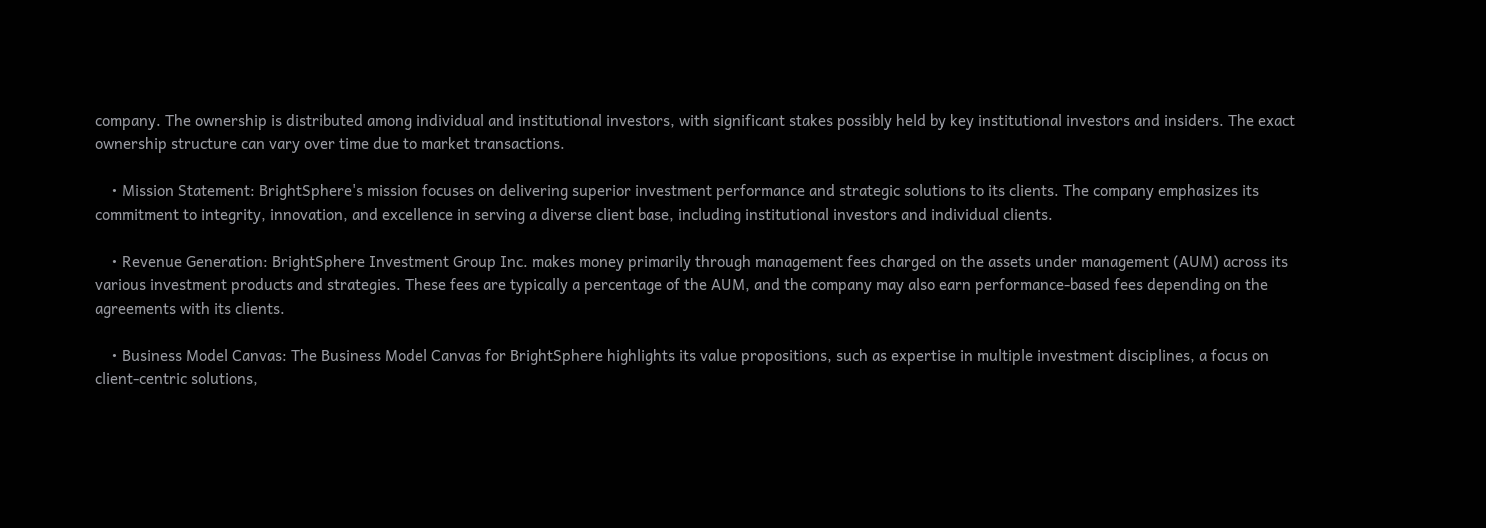company. The ownership is distributed among individual and institutional investors, with significant stakes possibly held by key institutional investors and insiders. The exact ownership structure can vary over time due to market transactions.

    • Mission Statement: BrightSphere's mission focuses on delivering superior investment performance and strategic solutions to its clients. The company emphasizes its commitment to integrity, innovation, and excellence in serving a diverse client base, including institutional investors and individual clients.

    • Revenue Generation: BrightSphere Investment Group Inc. makes money primarily through management fees charged on the assets under management (AUM) across its various investment products and strategies. These fees are typically a percentage of the AUM, and the company may also earn performance-based fees depending on the agreements with its clients.

    • Business Model Canvas: The Business Model Canvas for BrightSphere highlights its value propositions, such as expertise in multiple investment disciplines, a focus on client-centric solutions,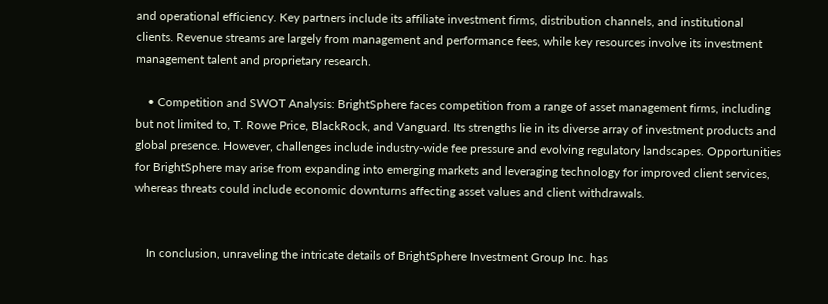and operational efficiency. Key partners include its affiliate investment firms, distribution channels, and institutional clients. Revenue streams are largely from management and performance fees, while key resources involve its investment management talent and proprietary research.

    • Competition and SWOT Analysis: BrightSphere faces competition from a range of asset management firms, including but not limited to, T. Rowe Price, BlackRock, and Vanguard. Its strengths lie in its diverse array of investment products and global presence. However, challenges include industry-wide fee pressure and evolving regulatory landscapes. Opportunities for BrightSphere may arise from expanding into emerging markets and leveraging technology for improved client services, whereas threats could include economic downturns affecting asset values and client withdrawals.


    In conclusion, unraveling the intricate details of BrightSphere Investment Group Inc. has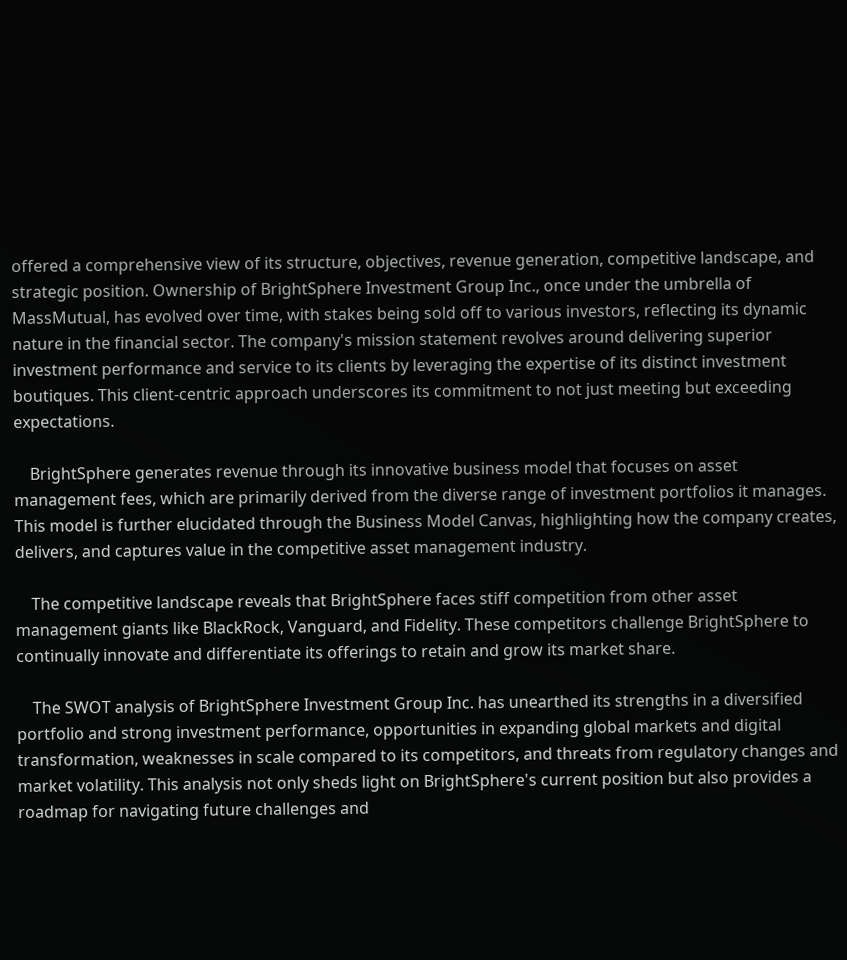offered a comprehensive view of its structure, objectives, revenue generation, competitive landscape, and strategic position. Ownership of BrightSphere Investment Group Inc., once under the umbrella of MassMutual, has evolved over time, with stakes being sold off to various investors, reflecting its dynamic nature in the financial sector. The company's mission statement revolves around delivering superior investment performance and service to its clients by leveraging the expertise of its distinct investment boutiques. This client-centric approach underscores its commitment to not just meeting but exceeding expectations.

    BrightSphere generates revenue through its innovative business model that focuses on asset management fees, which are primarily derived from the diverse range of investment portfolios it manages. This model is further elucidated through the Business Model Canvas, highlighting how the company creates, delivers, and captures value in the competitive asset management industry.

    The competitive landscape reveals that BrightSphere faces stiff competition from other asset management giants like BlackRock, Vanguard, and Fidelity. These competitors challenge BrightSphere to continually innovate and differentiate its offerings to retain and grow its market share.

    The SWOT analysis of BrightSphere Investment Group Inc. has unearthed its strengths in a diversified portfolio and strong investment performance, opportunities in expanding global markets and digital transformation, weaknesses in scale compared to its competitors, and threats from regulatory changes and market volatility. This analysis not only sheds light on BrightSphere's current position but also provides a roadmap for navigating future challenges and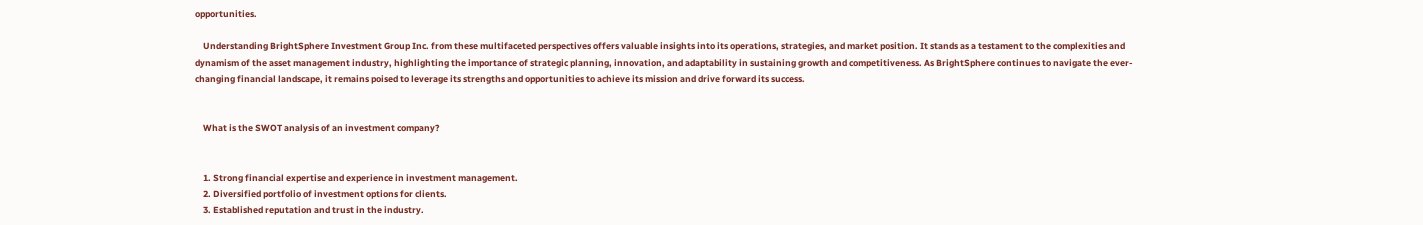opportunities.

    Understanding BrightSphere Investment Group Inc. from these multifaceted perspectives offers valuable insights into its operations, strategies, and market position. It stands as a testament to the complexities and dynamism of the asset management industry, highlighting the importance of strategic planning, innovation, and adaptability in sustaining growth and competitiveness. As BrightSphere continues to navigate the ever-changing financial landscape, it remains poised to leverage its strengths and opportunities to achieve its mission and drive forward its success.


    What is the SWOT analysis of an investment company?


    1. Strong financial expertise and experience in investment management.
    2. Diversified portfolio of investment options for clients.
    3. Established reputation and trust in the industry.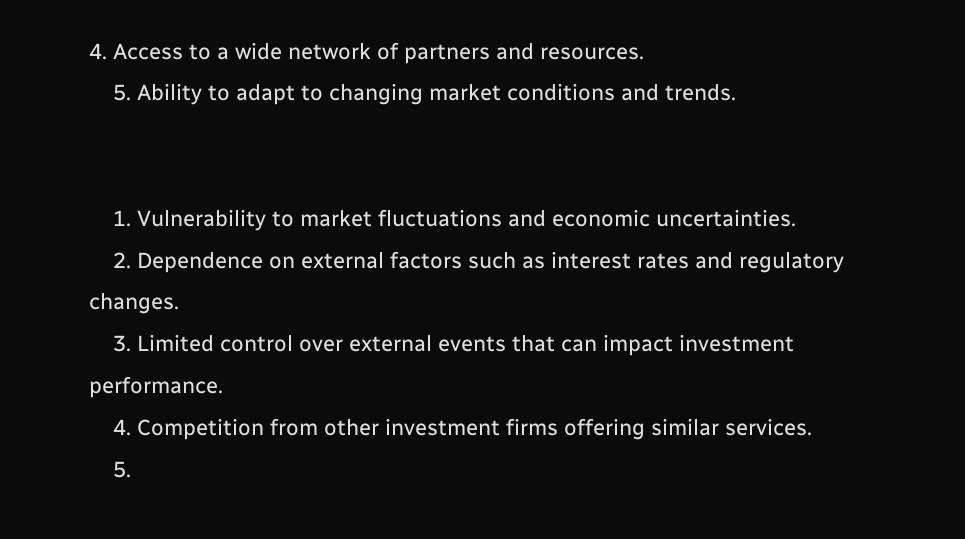4. Access to a wide network of partners and resources.
    5. Ability to adapt to changing market conditions and trends.


    1. Vulnerability to market fluctuations and economic uncertainties.
    2. Dependence on external factors such as interest rates and regulatory changes.
    3. Limited control over external events that can impact investment performance.
    4. Competition from other investment firms offering similar services.
    5.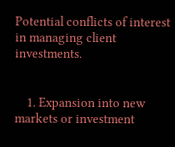Potential conflicts of interest in managing client investments.


    1. Expansion into new markets or investment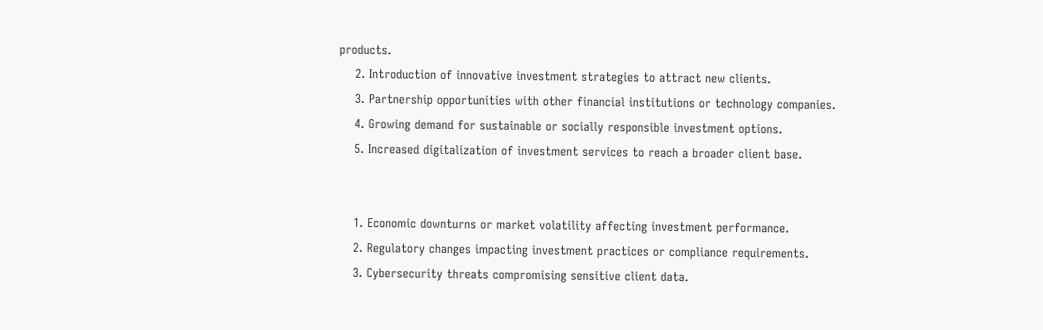products.
    2. Introduction of innovative investment strategies to attract new clients.
    3. Partnership opportunities with other financial institutions or technology companies.
    4. Growing demand for sustainable or socially responsible investment options.
    5. Increased digitalization of investment services to reach a broader client base.


    1. Economic downturns or market volatility affecting investment performance.
    2. Regulatory changes impacting investment practices or compliance requirements.
    3. Cybersecurity threats compromising sensitive client data.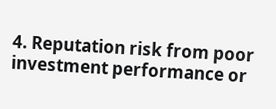4. Reputation risk from poor investment performance or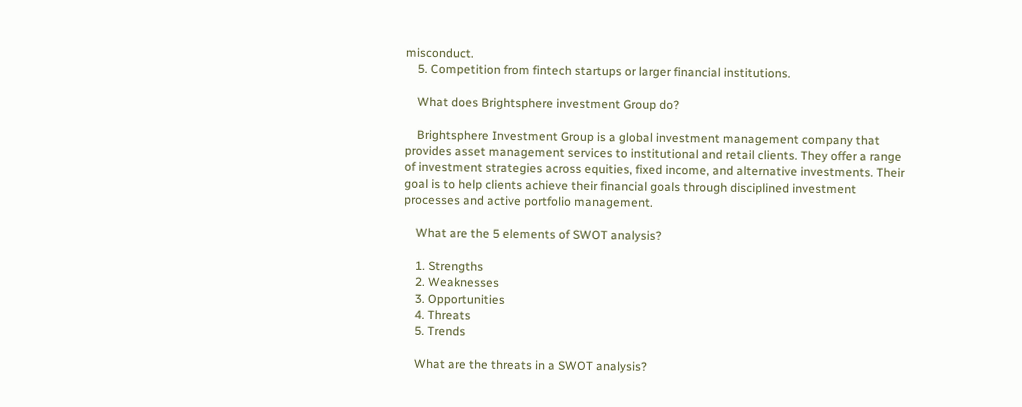misconduct.
    5. Competition from fintech startups or larger financial institutions.

    What does Brightsphere investment Group do?

    Brightsphere Investment Group is a global investment management company that provides asset management services to institutional and retail clients. They offer a range of investment strategies across equities, fixed income, and alternative investments. Their goal is to help clients achieve their financial goals through disciplined investment processes and active portfolio management.

    What are the 5 elements of SWOT analysis?

    1. Strengths
    2. Weaknesses
    3. Opportunities
    4. Threats
    5. Trends

    What are the threats in a SWOT analysis?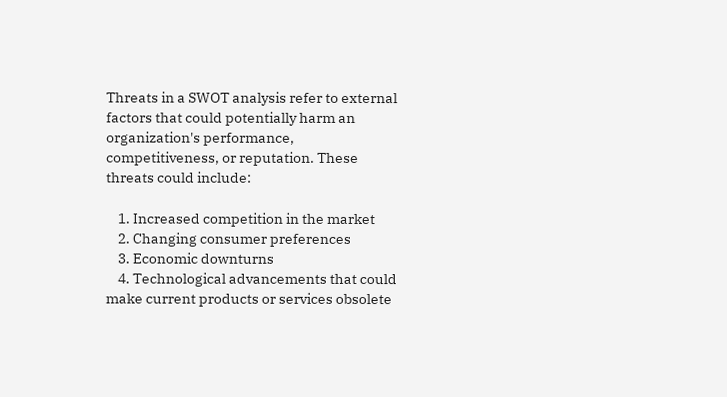Threats in a SWOT analysis refer to external factors that could potentially harm an organization's performance, competitiveness, or reputation. These threats could include:

    1. Increased competition in the market
    2. Changing consumer preferences
    3. Economic downturns
    4. Technological advancements that could make current products or services obsolete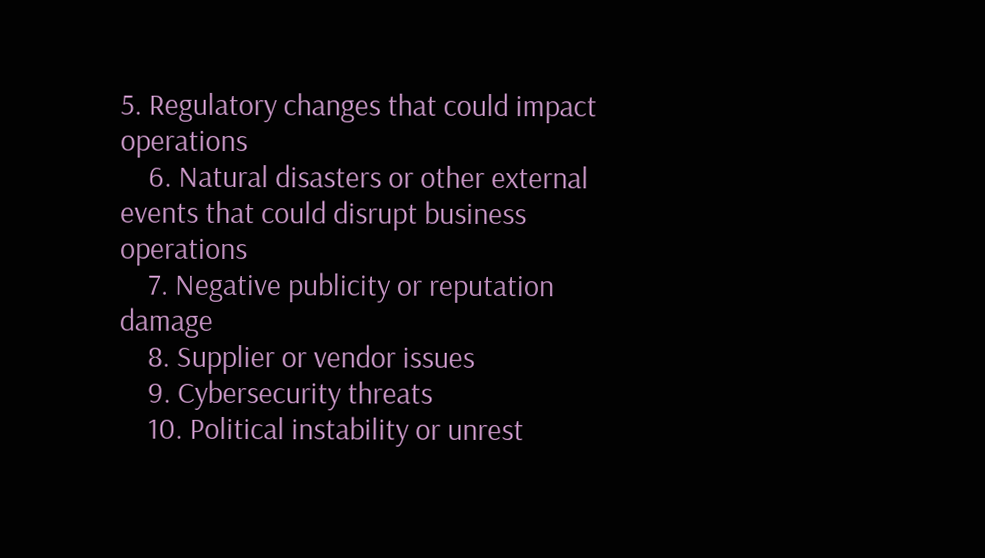5. Regulatory changes that could impact operations
    6. Natural disasters or other external events that could disrupt business operations
    7. Negative publicity or reputation damage
    8. Supplier or vendor issues
    9. Cybersecurity threats
    10. Political instability or unrest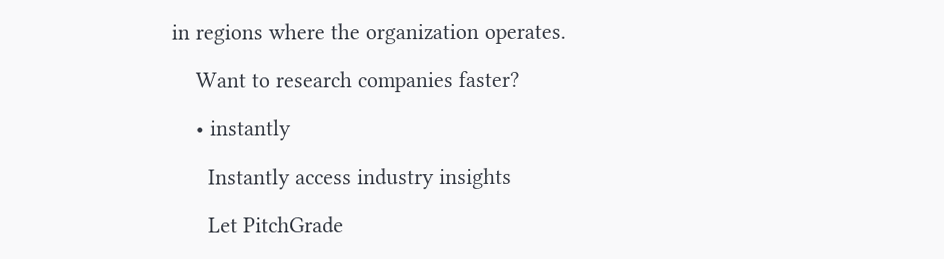in regions where the organization operates.

    Want to research companies faster?

    • instantly

      Instantly access industry insights

      Let PitchGrade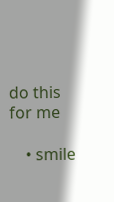do this for me

    • smile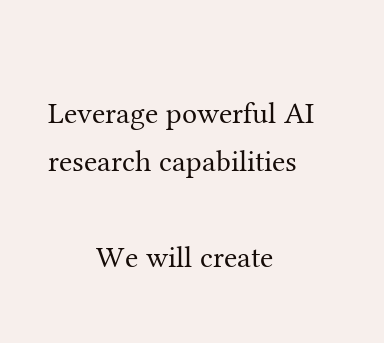Leverage powerful AI research capabilities

      We will create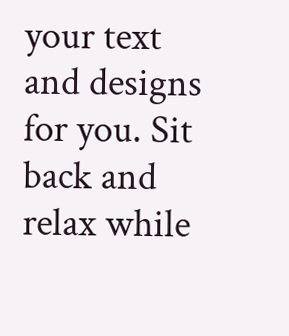your text and designs for you. Sit back and relax while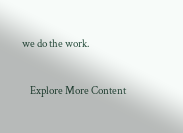we do the work.

    Explore More Content